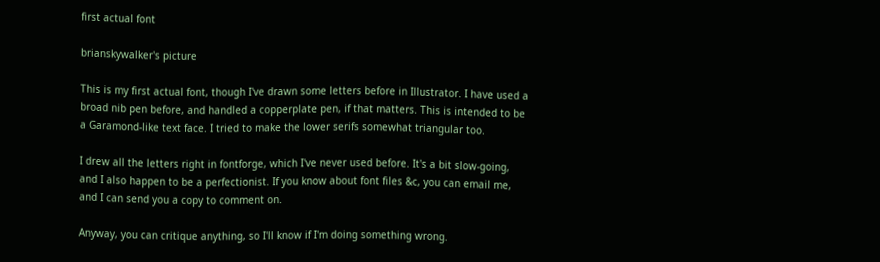first actual font

brianskywalker's picture

This is my first actual font, though I've drawn some letters before in Illustrator. I have used a broad nib pen before, and handled a copperplate pen, if that matters. This is intended to be a Garamond-like text face. I tried to make the lower serifs somewhat triangular too.

I drew all the letters right in fontforge, which I've never used before. It's a bit slow-going, and I also happen to be a perfectionist. If you know about font files &c, you can email me, and I can send you a copy to comment on.

Anyway, you can critique anything, so I'll know if I'm doing something wrong.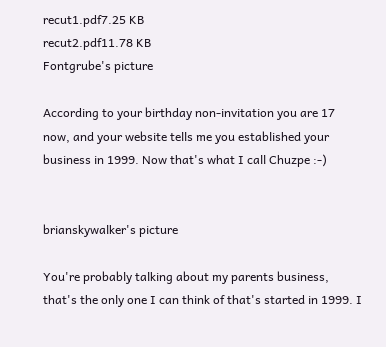recut1.pdf7.25 KB
recut2.pdf11.78 KB
Fontgrube's picture

According to your birthday non-invitation you are 17 now, and your website tells me you established your business in 1999. Now that's what I call Chuzpe :-)


brianskywalker's picture

You're probably talking about my parents business, that's the only one I can think of that's started in 1999. I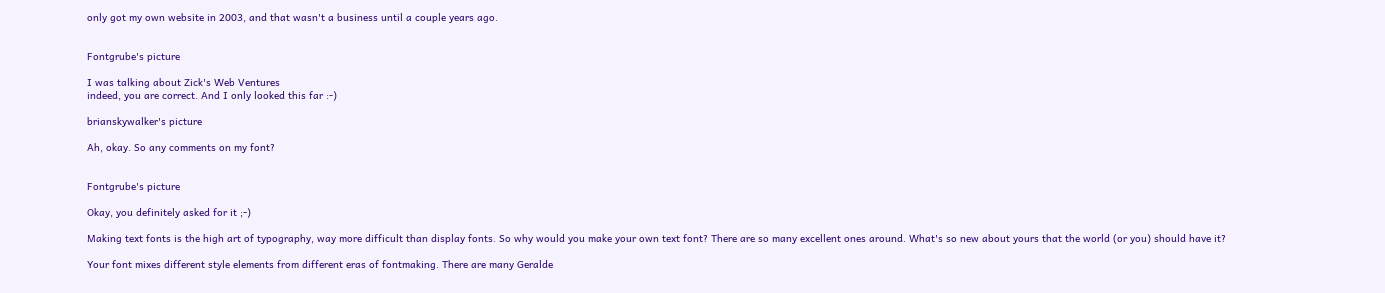only got my own website in 2003, and that wasn't a business until a couple years ago.


Fontgrube's picture

I was talking about Zick's Web Ventures
indeed, you are correct. And I only looked this far :-)

brianskywalker's picture

Ah, okay. So any comments on my font?


Fontgrube's picture

Okay, you definitely asked for it ;-)

Making text fonts is the high art of typography, way more difficult than display fonts. So why would you make your own text font? There are so many excellent ones around. What's so new about yours that the world (or you) should have it?

Your font mixes different style elements from different eras of fontmaking. There are many Geralde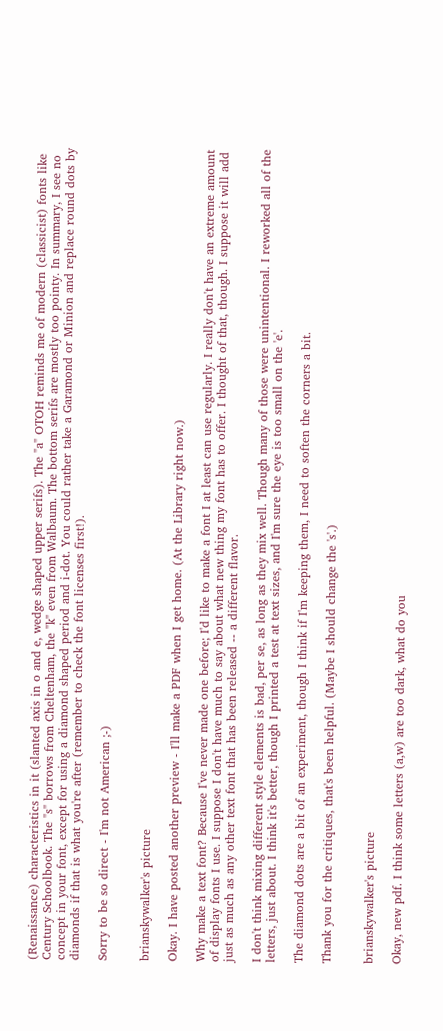(Renaissance) characteristics in it (slanted axis in o and e, wedge shaped upper serifs). The "a" OTOH reminds me of modern (classicist) fonts like Century Schoolbook. The "s" borrows from Cheltenham, the "k" even from Walbaum. The bottom serifs are mostly too pointy. In summary, I see no concept in your font, except for using a diamond shaped period and i-dot. You could rather take a Garamond or Minion and replace round dots by diamonds if that is what you're after (remember to check the font licenses first!).

Sorry to be so direct - I'm not American ;-)


brianskywalker's picture

Okay. I have posted another preview - I'll make a PDF when I get home. (At the Library right now.)

Why make a text font? Because I've never made one before; I'd like to make a font I at least can use regularly. I really don't have an extreme amount of display fonts I use. I suppose I don't have much to say about what new thing my font has to offer. I thought of that, though. I suppose it will add just as much as any other text font that has been released -- a different flavor.

I don't think mixing different style elements is bad, per se, as long as they mix well. Though many of those were unintentional. I reworked all of the letters, just about. I think it's better, though I printed a test at text sizes, and I'm sure the eye is too small on the 'e'.

The diamond dots are a bit of an experiment, though I think if I'm keeping them, I need to soften the corners a bit.

Thank you for the critiques, that's been helpful. (Maybe I should change the 's'.)


brianskywalker's picture

Okay, new pdf. I think some letters (a,w) are too dark, what do you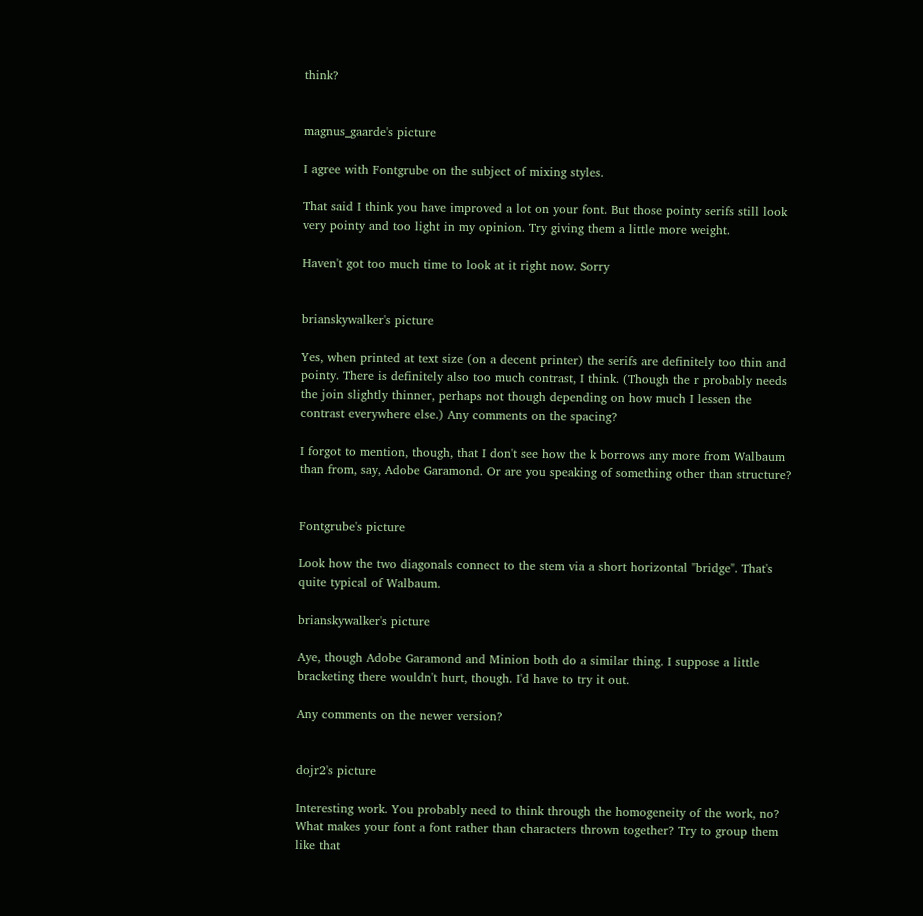think?


magnus_gaarde's picture

I agree with Fontgrube on the subject of mixing styles.

That said I think you have improved a lot on your font. But those pointy serifs still look very pointy and too light in my opinion. Try giving them a little more weight.

Haven't got too much time to look at it right now. Sorry


brianskywalker's picture

Yes, when printed at text size (on a decent printer) the serifs are definitely too thin and pointy. There is definitely also too much contrast, I think. (Though the r probably needs the join slightly thinner, perhaps not though depending on how much I lessen the contrast everywhere else.) Any comments on the spacing?

I forgot to mention, though, that I don't see how the k borrows any more from Walbaum than from, say, Adobe Garamond. Or are you speaking of something other than structure?


Fontgrube's picture

Look how the two diagonals connect to the stem via a short horizontal "bridge". That's quite typical of Walbaum.

brianskywalker's picture

Aye, though Adobe Garamond and Minion both do a similar thing. I suppose a little bracketing there wouldn't hurt, though. I'd have to try it out.

Any comments on the newer version?


dojr2's picture

Interesting work. You probably need to think through the homogeneity of the work, no? What makes your font a font rather than characters thrown together? Try to group them like that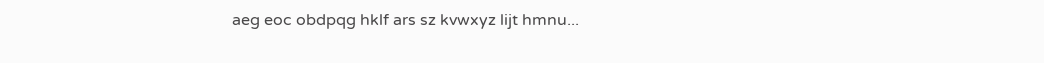aeg eoc obdpqg hklf ars sz kvwxyz lijt hmnu...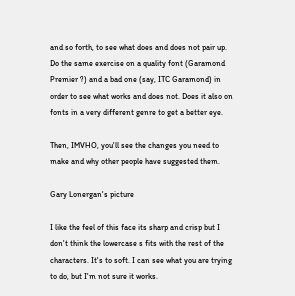and so forth, to see what does and does not pair up. Do the same exercise on a quality font (Garamond Premier ?) and a bad one (say, ITC Garamond) in order to see what works and does not. Does it also on fonts in a very different genre to get a better eye.

Then, IMVHO, you'll see the changes you need to make and why other people have suggested them.

Gary Lonergan's picture

I like the feel of this face its sharp and crisp but I don't think the lowercase s fits with the rest of the characters. It's to soft. I can see what you are trying to do, but I'm not sure it works.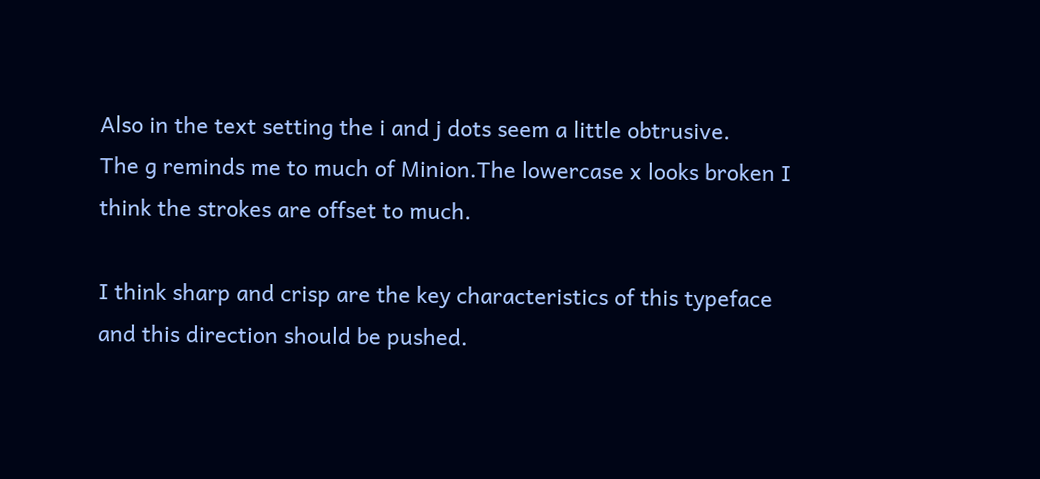Also in the text setting the i and j dots seem a little obtrusive.
The g reminds me to much of Minion.The lowercase x looks broken I think the strokes are offset to much.

I think sharp and crisp are the key characteristics of this typeface and this direction should be pushed.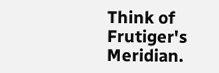Think of Frutiger's Meridian.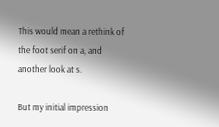This would mean a rethink of the foot serif on a, and another look at s.

But my initial impression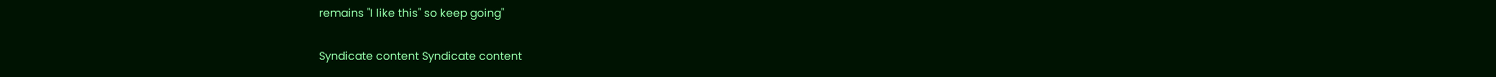remains "I like this" so keep going"

Syndicate content Syndicate content